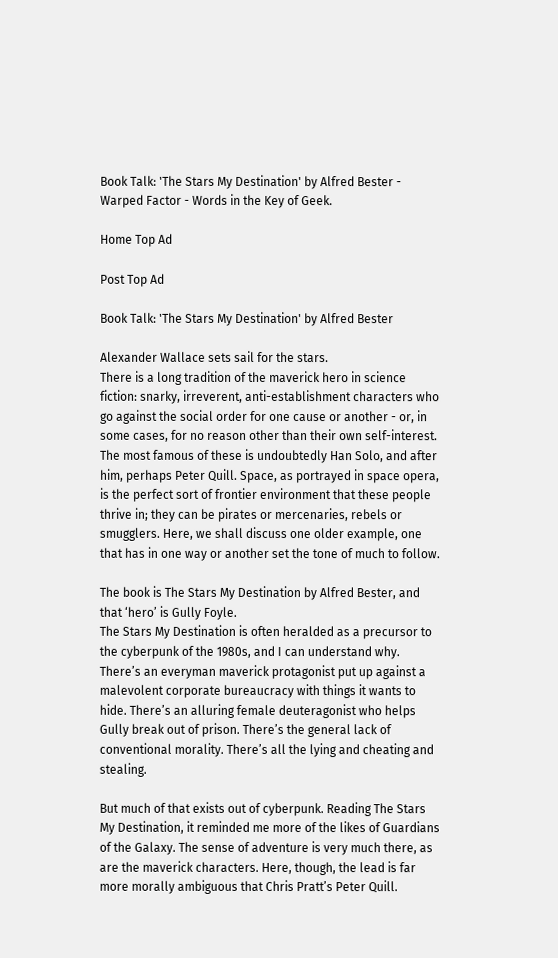Book Talk: 'The Stars My Destination' by Alfred Bester - Warped Factor - Words in the Key of Geek.

Home Top Ad

Post Top Ad

Book Talk: 'The Stars My Destination' by Alfred Bester

Alexander Wallace sets sail for the stars.
There is a long tradition of the maverick hero in science fiction: snarky, irreverent, anti-establishment characters who go against the social order for one cause or another - or, in some cases, for no reason other than their own self-interest. The most famous of these is undoubtedly Han Solo, and after him, perhaps Peter Quill. Space, as portrayed in space opera, is the perfect sort of frontier environment that these people thrive in; they can be pirates or mercenaries, rebels or smugglers. Here, we shall discuss one older example, one that has in one way or another set the tone of much to follow.

The book is The Stars My Destination by Alfred Bester, and that ‘hero’ is Gully Foyle.
The Stars My Destination is often heralded as a precursor to the cyberpunk of the 1980s, and I can understand why. There’s an everyman maverick protagonist put up against a malevolent corporate bureaucracy with things it wants to hide. There’s an alluring female deuteragonist who helps Gully break out of prison. There’s the general lack of conventional morality. There’s all the lying and cheating and stealing.

But much of that exists out of cyberpunk. Reading The Stars My Destination, it reminded me more of the likes of Guardians of the Galaxy. The sense of adventure is very much there, as are the maverick characters. Here, though, the lead is far more morally ambiguous that Chris Pratt’s Peter Quill.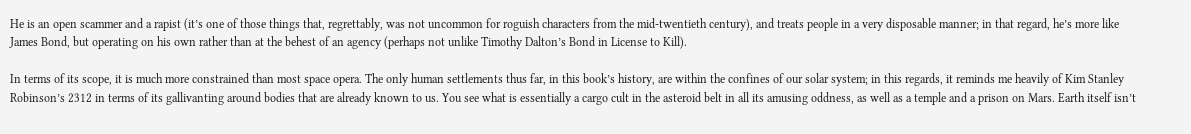He is an open scammer and a rapist (it’s one of those things that, regrettably, was not uncommon for roguish characters from the mid-twentieth century), and treats people in a very disposable manner; in that regard, he’s more like James Bond, but operating on his own rather than at the behest of an agency (perhaps not unlike Timothy Dalton’s Bond in License to Kill).

In terms of its scope, it is much more constrained than most space opera. The only human settlements thus far, in this book’s history, are within the confines of our solar system; in this regards, it reminds me heavily of Kim Stanley Robinson’s 2312 in terms of its gallivanting around bodies that are already known to us. You see what is essentially a cargo cult in the asteroid belt in all its amusing oddness, as well as a temple and a prison on Mars. Earth itself isn’t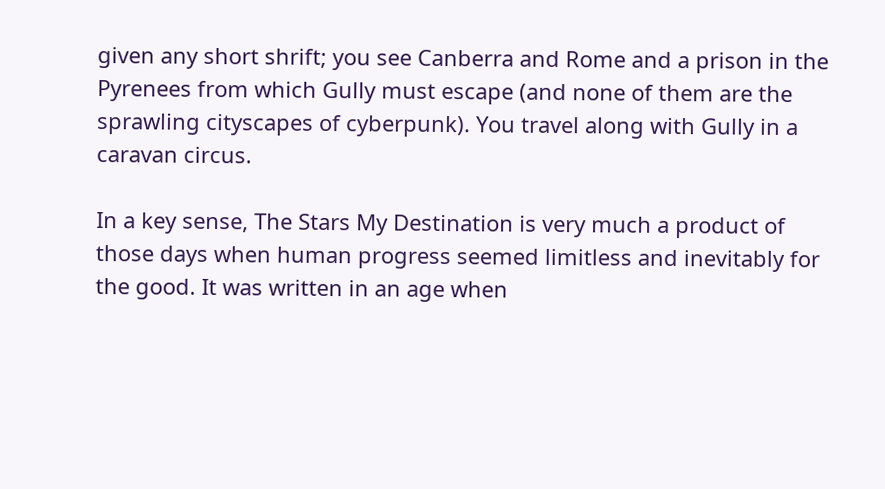given any short shrift; you see Canberra and Rome and a prison in the Pyrenees from which Gully must escape (and none of them are the sprawling cityscapes of cyberpunk). You travel along with Gully in a caravan circus.

In a key sense, The Stars My Destination is very much a product of those days when human progress seemed limitless and inevitably for the good. It was written in an age when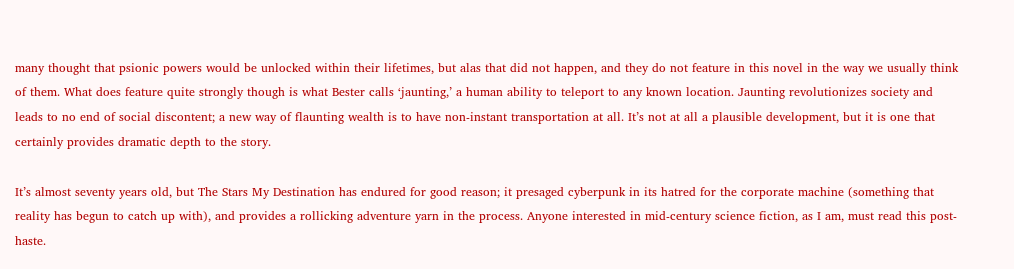many thought that psionic powers would be unlocked within their lifetimes, but alas that did not happen, and they do not feature in this novel in the way we usually think of them. What does feature quite strongly though is what Bester calls ‘jaunting,’ a human ability to teleport to any known location. Jaunting revolutionizes society and leads to no end of social discontent; a new way of flaunting wealth is to have non-instant transportation at all. It’s not at all a plausible development, but it is one that certainly provides dramatic depth to the story.

It’s almost seventy years old, but The Stars My Destination has endured for good reason; it presaged cyberpunk in its hatred for the corporate machine (something that reality has begun to catch up with), and provides a rollicking adventure yarn in the process. Anyone interested in mid-century science fiction, as I am, must read this post-haste.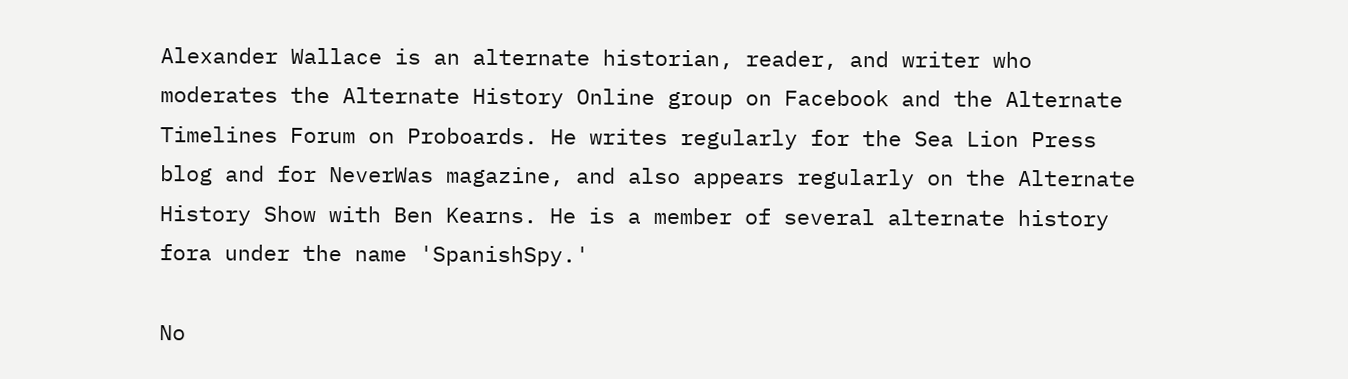Alexander Wallace is an alternate historian, reader, and writer who moderates the Alternate History Online group on Facebook and the Alternate Timelines Forum on Proboards. He writes regularly for the Sea Lion Press blog and for NeverWas magazine, and also appears regularly on the Alternate History Show with Ben Kearns. He is a member of several alternate history fora under the name 'SpanishSpy.'

No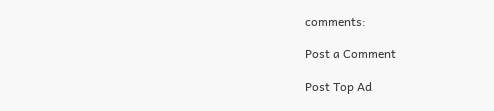comments:

Post a Comment

Post Top Ad